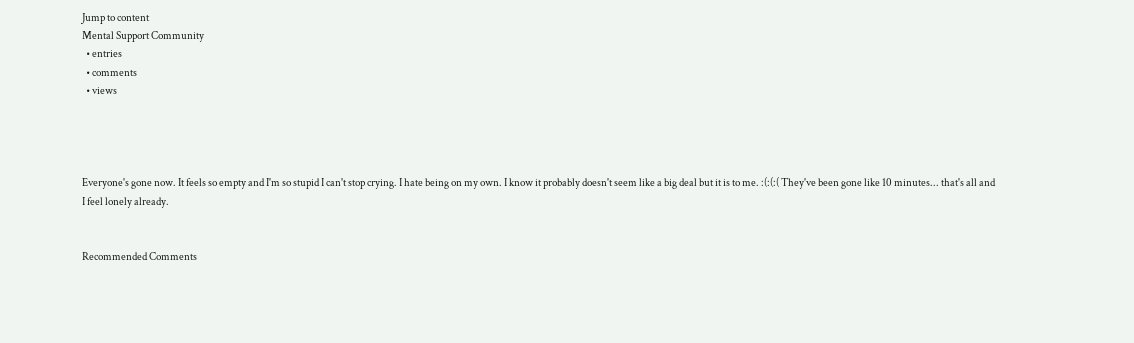Jump to content
Mental Support Community
  • entries
  • comments
  • views




Everyone's gone now. It feels so empty and I'm so stupid I can't stop crying. I hate being on my own. I know it probably doesn't seem like a big deal but it is to me. :(:(:( They've been gone like 10 minutes... that's all and I feel lonely already.


Recommended Comments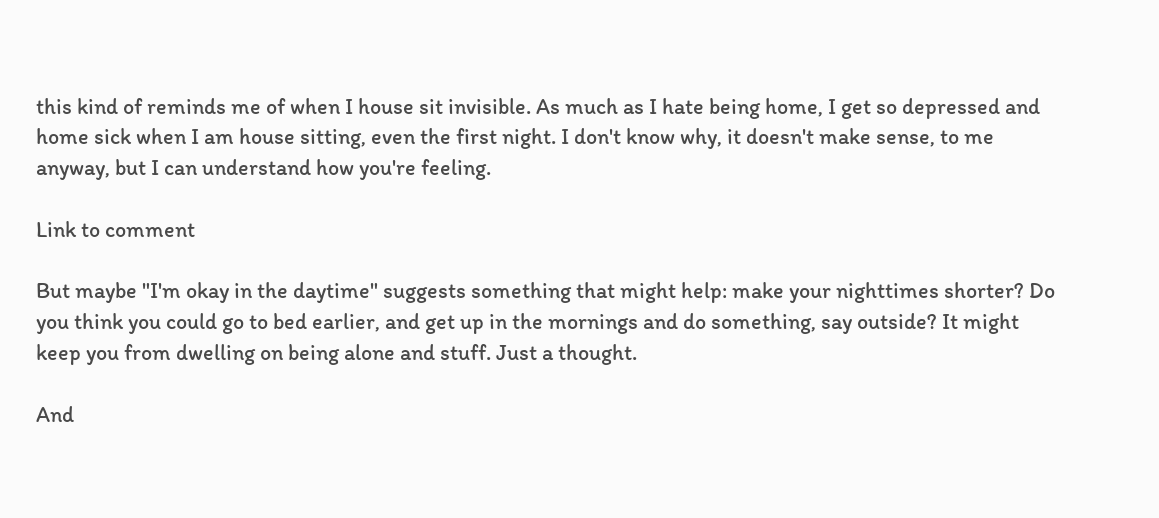this kind of reminds me of when I house sit invisible. As much as I hate being home, I get so depressed and home sick when I am house sitting, even the first night. I don't know why, it doesn't make sense, to me anyway, but I can understand how you're feeling.

Link to comment

But maybe "I'm okay in the daytime" suggests something that might help: make your nighttimes shorter? Do you think you could go to bed earlier, and get up in the mornings and do something, say outside? It might keep you from dwelling on being alone and stuff. Just a thought.

And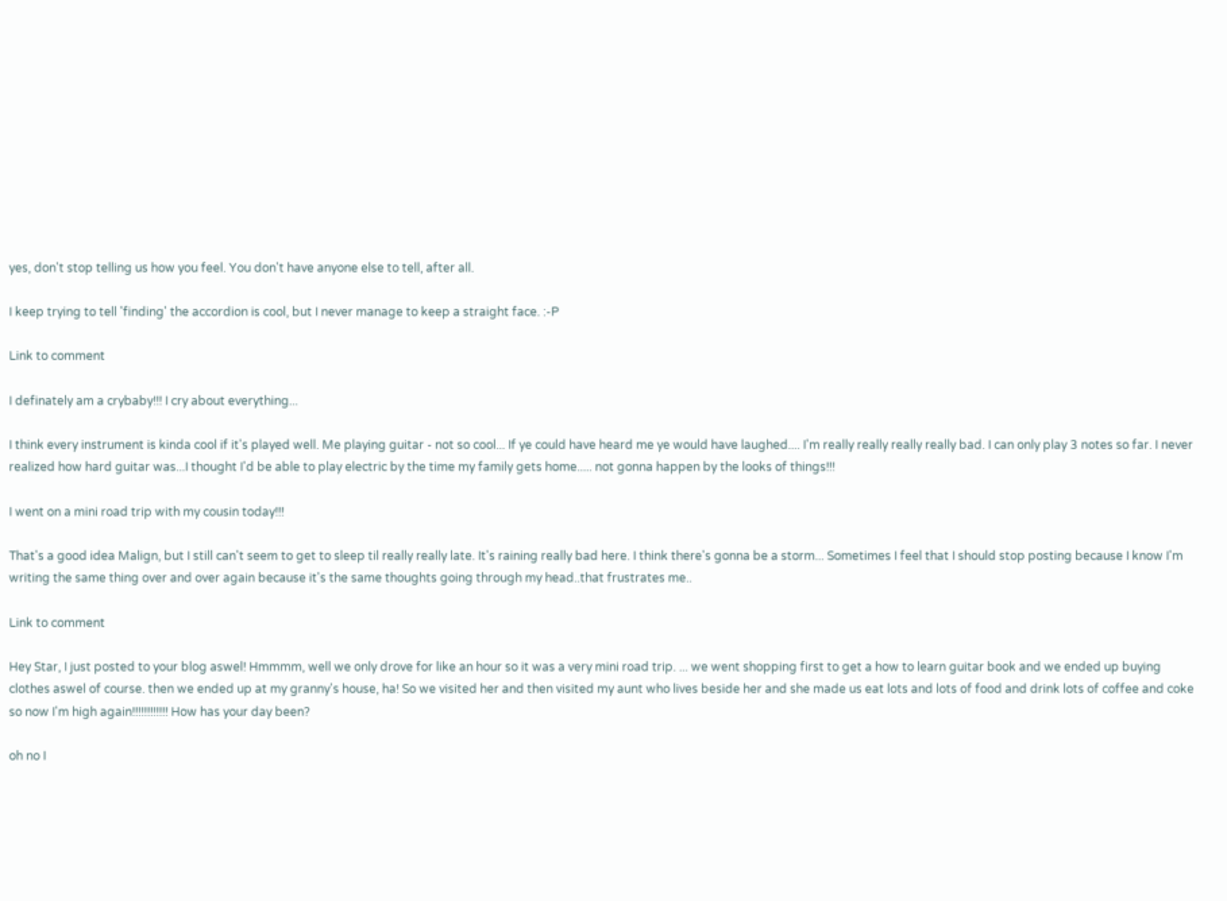yes, don't stop telling us how you feel. You don't have anyone else to tell, after all.

I keep trying to tell 'finding' the accordion is cool, but I never manage to keep a straight face. :-P

Link to comment

I definately am a crybaby!!! I cry about everything...

I think every instrument is kinda cool if it's played well. Me playing guitar - not so cool... If ye could have heard me ye would have laughed.... I'm really really really really bad. I can only play 3 notes so far. I never realized how hard guitar was...I thought I'd be able to play electric by the time my family gets home..... not gonna happen by the looks of things!!!

I went on a mini road trip with my cousin today!!!

That's a good idea Malign, but I still can't seem to get to sleep til really really late. It's raining really bad here. I think there's gonna be a storm... Sometimes I feel that I should stop posting because I know I'm writing the same thing over and over again because it's the same thoughts going through my head..that frustrates me..

Link to comment

Hey Star, I just posted to your blog aswel! Hmmmm, well we only drove for like an hour so it was a very mini road trip. ... we went shopping first to get a how to learn guitar book and we ended up buying clothes aswel of course. then we ended up at my granny's house, ha! So we visited her and then visited my aunt who lives beside her and she made us eat lots and lots of food and drink lots of coffee and coke so now I'm high again!!!!!!!!!!!! How has your day been?

oh no I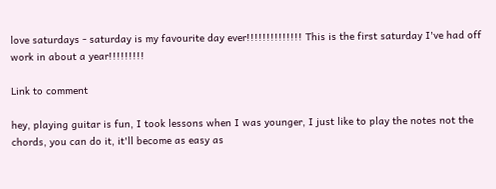love saturdays - saturday is my favourite day ever!!!!!!!!!!!!!! This is the first saturday I've had off work in about a year!!!!!!!!!

Link to comment

hey, playing guitar is fun, I took lessons when I was younger, I just like to play the notes not the chords, you can do it, it'll become as easy as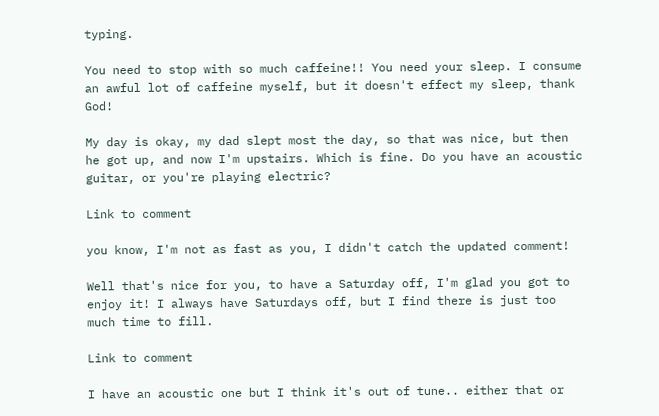typing.

You need to stop with so much caffeine!! You need your sleep. I consume an awful lot of caffeine myself, but it doesn't effect my sleep, thank God!

My day is okay, my dad slept most the day, so that was nice, but then he got up, and now I'm upstairs. Which is fine. Do you have an acoustic guitar, or you're playing electric?

Link to comment

you know, I'm not as fast as you, I didn't catch the updated comment!

Well that's nice for you, to have a Saturday off, I'm glad you got to enjoy it! I always have Saturdays off, but I find there is just too much time to fill.

Link to comment

I have an acoustic one but I think it's out of tune.. either that or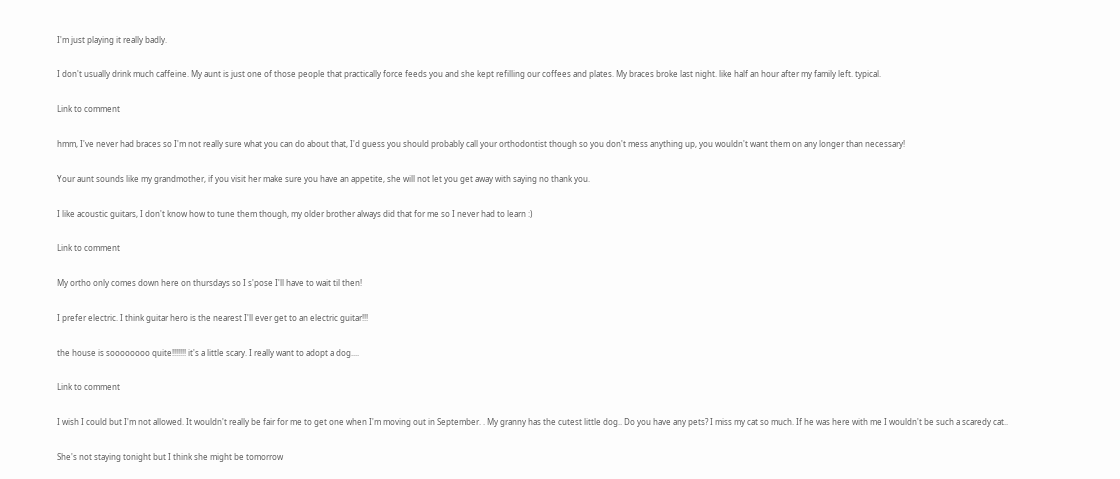I'm just playing it really badly.

I don't usually drink much caffeine. My aunt is just one of those people that practically force feeds you and she kept refilling our coffees and plates. My braces broke last night. like half an hour after my family left. typical.

Link to comment

hmm, I've never had braces so I'm not really sure what you can do about that, I'd guess you should probably call your orthodontist though so you don't mess anything up, you wouldn't want them on any longer than necessary!

Your aunt sounds like my grandmother, if you visit her make sure you have an appetite, she will not let you get away with saying no thank you.

I like acoustic guitars, I don't know how to tune them though, my older brother always did that for me so I never had to learn :)

Link to comment

My ortho only comes down here on thursdays so I s'pose I'll have to wait til then!

I prefer electric. I think guitar hero is the nearest I'll ever get to an electric guitar!!!

the house is soooooooo quite!!!!!!! it's a little scary. I really want to adopt a dog....

Link to comment

I wish I could but I'm not allowed. It wouldn't really be fair for me to get one when I'm moving out in September. . My granny has the cutest little dog.. Do you have any pets? I miss my cat so much. If he was here with me I wouldn't be such a scaredy cat..

She's not staying tonight but I think she might be tomorrow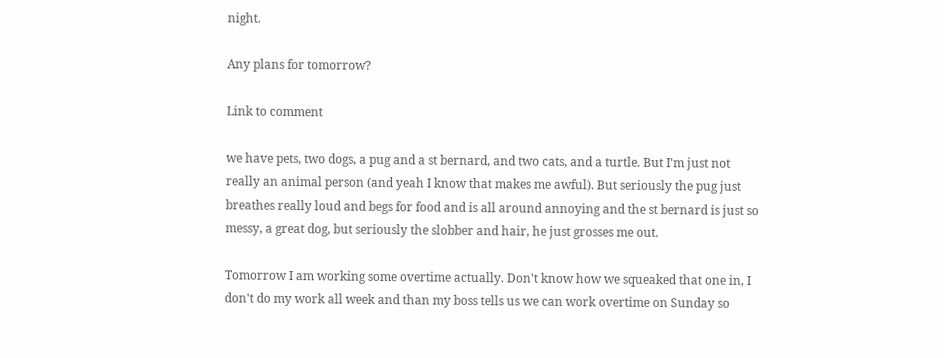night.

Any plans for tomorrow?

Link to comment

we have pets, two dogs, a pug and a st bernard, and two cats, and a turtle. But I'm just not really an animal person (and yeah I know that makes me awful). But seriously the pug just breathes really loud and begs for food and is all around annoying and the st bernard is just so messy, a great dog, but seriously the slobber and hair, he just grosses me out.

Tomorrow I am working some overtime actually. Don't know how we squeaked that one in, I don't do my work all week and than my boss tells us we can work overtime on Sunday so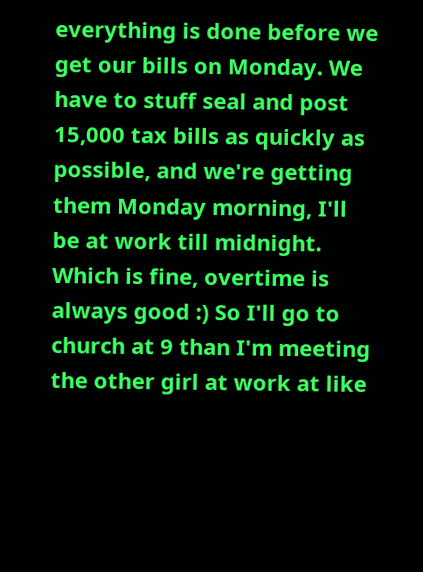everything is done before we get our bills on Monday. We have to stuff seal and post 15,000 tax bills as quickly as possible, and we're getting them Monday morning, I'll be at work till midnight. Which is fine, overtime is always good :) So I'll go to church at 9 than I'm meeting the other girl at work at like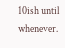10ish until whenever.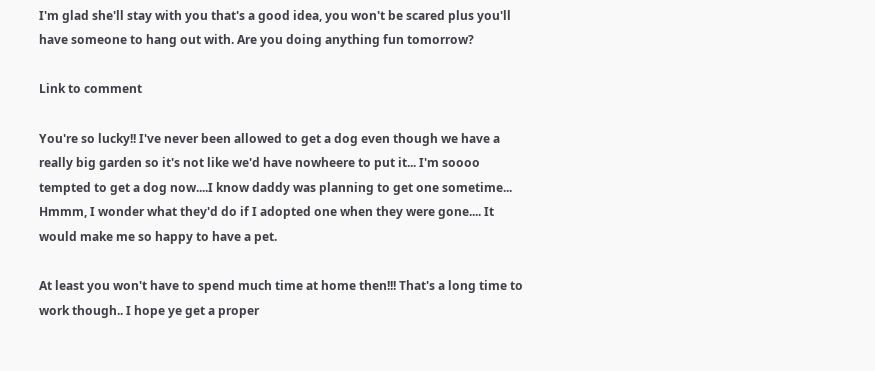I'm glad she'll stay with you that's a good idea, you won't be scared plus you'll have someone to hang out with. Are you doing anything fun tomorrow?

Link to comment

You're so lucky!! I've never been allowed to get a dog even though we have a really big garden so it's not like we'd have nowheere to put it... I'm soooo tempted to get a dog now....I know daddy was planning to get one sometime... Hmmm, I wonder what they'd do if I adopted one when they were gone.... It would make me so happy to have a pet.

At least you won't have to spend much time at home then!!! That's a long time to work though.. I hope ye get a proper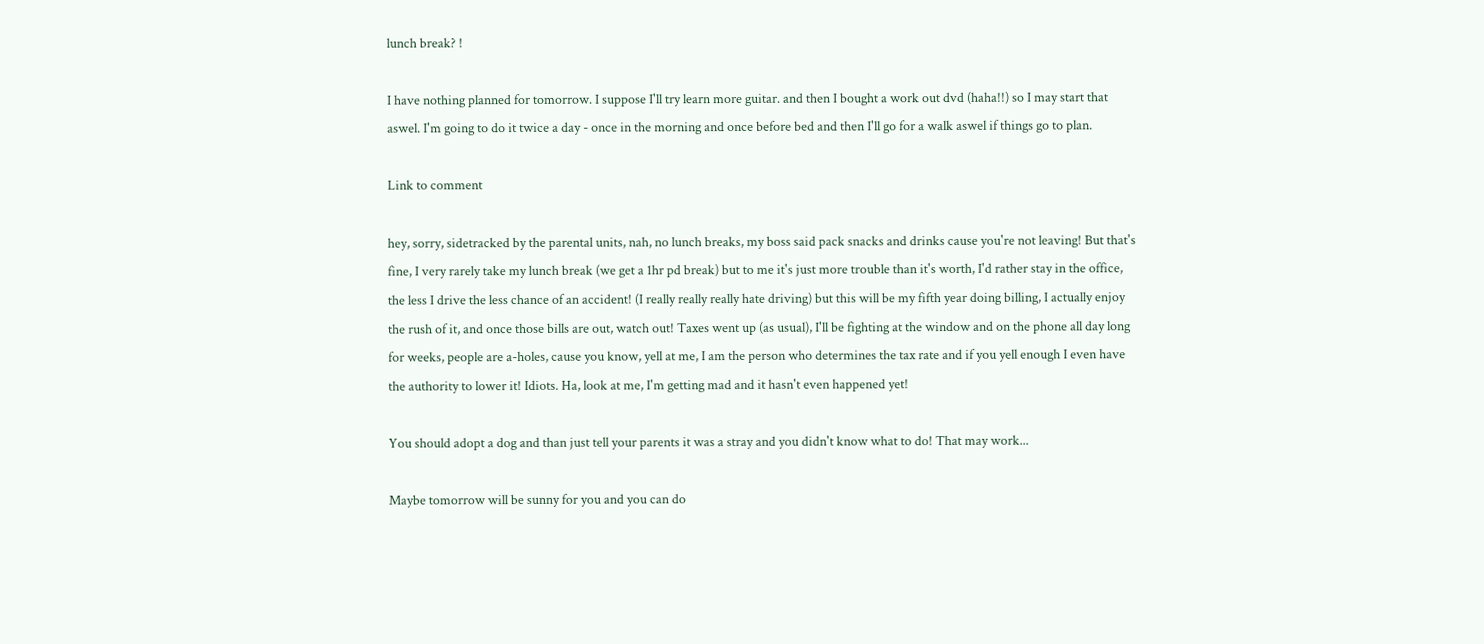lunch break? !

I have nothing planned for tomorrow. I suppose I'll try learn more guitar. and then I bought a work out dvd (haha!!) so I may start that aswel. I'm going to do it twice a day - once in the morning and once before bed and then I'll go for a walk aswel if things go to plan.

Link to comment

hey, sorry, sidetracked by the parental units, nah, no lunch breaks, my boss said pack snacks and drinks cause you're not leaving! But that's fine, I very rarely take my lunch break (we get a 1hr pd break) but to me it's just more trouble than it's worth, I'd rather stay in the office, the less I drive the less chance of an accident! (I really really really hate driving) but this will be my fifth year doing billing, I actually enjoy the rush of it, and once those bills are out, watch out! Taxes went up (as usual), I'll be fighting at the window and on the phone all day long for weeks, people are a-holes, cause you know, yell at me, I am the person who determines the tax rate and if you yell enough I even have the authority to lower it! Idiots. Ha, look at me, I'm getting mad and it hasn't even happened yet!

You should adopt a dog and than just tell your parents it was a stray and you didn't know what to do! That may work...

Maybe tomorrow will be sunny for you and you can do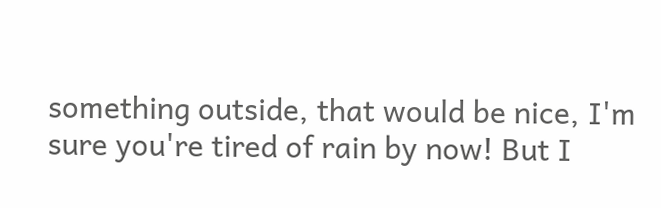something outside, that would be nice, I'm sure you're tired of rain by now! But I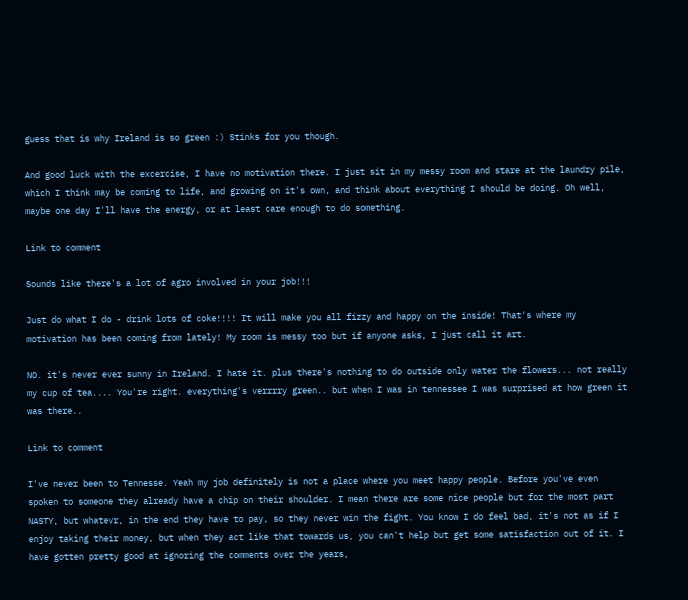guess that is why Ireland is so green :) Stinks for you though.

And good luck with the excercise, I have no motivation there. I just sit in my messy room and stare at the laundry pile, which I think may be coming to life, and growing on it's own, and think about everything I should be doing. Oh well, maybe one day I'll have the energy, or at least care enough to do something.

Link to comment

Sounds like there's a lot of agro involved in your job!!!

Just do what I do - drink lots of coke!!!! It will make you all fizzy and happy on the inside! That's where my motivation has been coming from lately! My room is messy too but if anyone asks, I just call it art.

NO. it's never ever sunny in Ireland. I hate it. plus there's nothing to do outside only water the flowers... not really my cup of tea.... You're right. everything's verrrry green.. but when I was in tennessee I was surprised at how green it was there..

Link to comment

I've never been to Tennesse. Yeah my job definitely is not a place where you meet happy people. Before you've even spoken to someone they already have a chip on their shoulder. I mean there are some nice people but for the most part NASTY, but whatevr, in the end they have to pay, so they never win the fight. You know I do feel bad, it's not as if I enjoy taking their money, but when they act like that towards us, you can't help but get some satisfaction out of it. I have gotten pretty good at ignoring the comments over the years,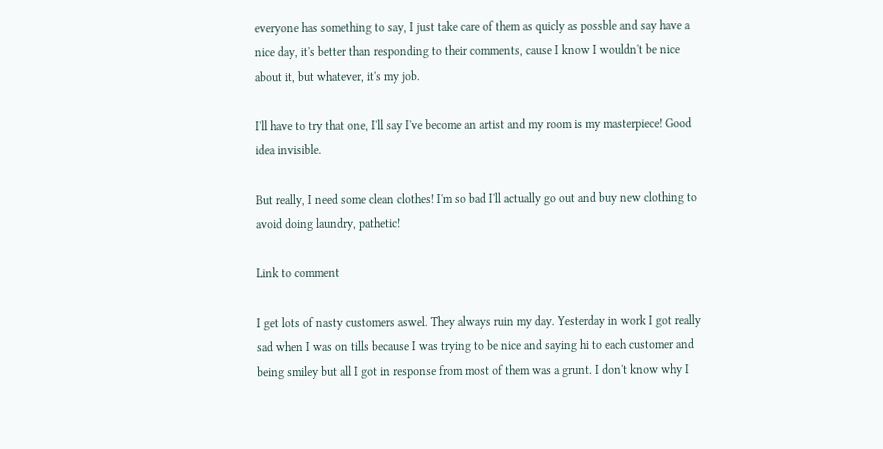everyone has something to say, I just take care of them as quicly as possble and say have a nice day, it's better than responding to their comments, cause I know I wouldn't be nice about it, but whatever, it's my job.

I'll have to try that one, I'll say I've become an artist and my room is my masterpiece! Good idea invisible.

But really, I need some clean clothes! I'm so bad I'll actually go out and buy new clothing to avoid doing laundry, pathetic!

Link to comment

I get lots of nasty customers aswel. They always ruin my day. Yesterday in work I got really sad when I was on tills because I was trying to be nice and saying hi to each customer and being smiley but all I got in response from most of them was a grunt. I don't know why I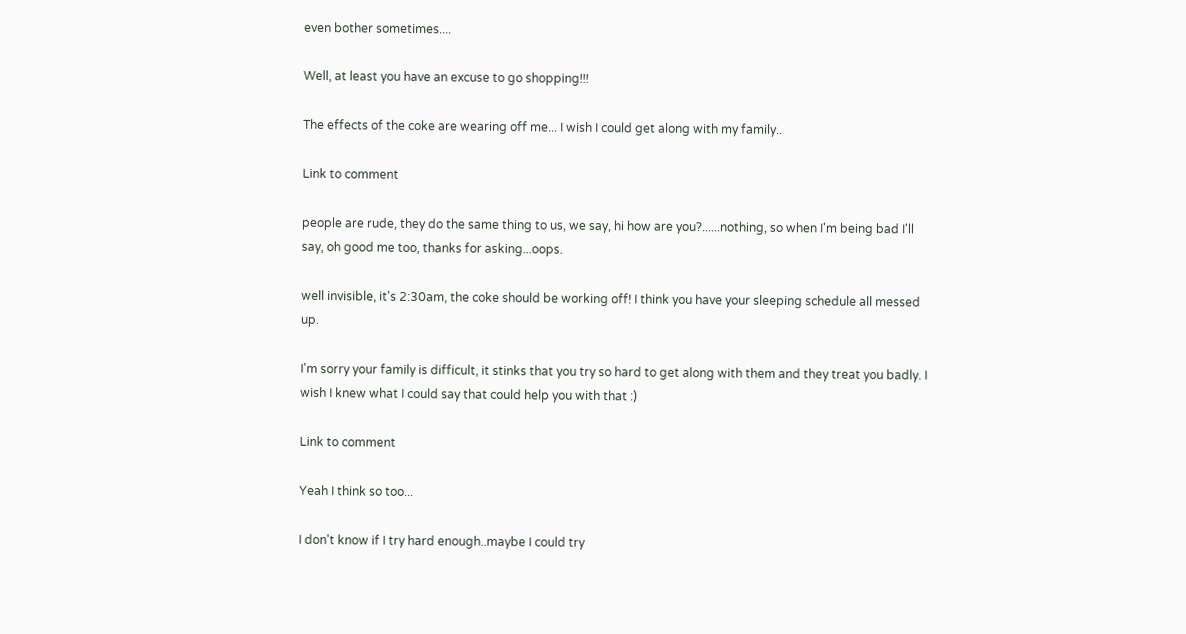even bother sometimes....

Well, at least you have an excuse to go shopping!!!

The effects of the coke are wearing off me... I wish I could get along with my family..

Link to comment

people are rude, they do the same thing to us, we say, hi how are you?......nothing, so when I'm being bad I'll say, oh good me too, thanks for asking...oops.

well invisible, it's 2:30am, the coke should be working off! I think you have your sleeping schedule all messed up.

I'm sorry your family is difficult, it stinks that you try so hard to get along with them and they treat you badly. I wish I knew what I could say that could help you with that :)

Link to comment

Yeah I think so too...

I don't know if I try hard enough..maybe I could try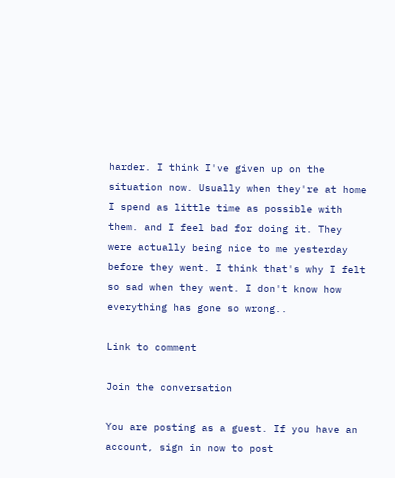harder. I think I've given up on the situation now. Usually when they're at home I spend as little time as possible with them. and I feel bad for doing it. They were actually being nice to me yesterday before they went. I think that's why I felt so sad when they went. I don't know how everything has gone so wrong..

Link to comment

Join the conversation

You are posting as a guest. If you have an account, sign in now to post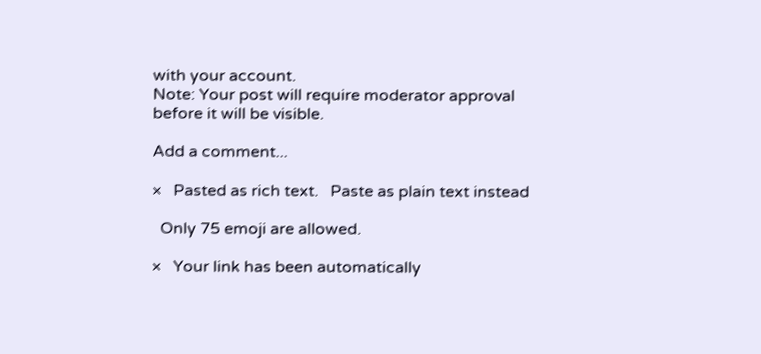with your account.
Note: Your post will require moderator approval before it will be visible.

Add a comment...

×   Pasted as rich text.   Paste as plain text instead

  Only 75 emoji are allowed.

×   Your link has been automatically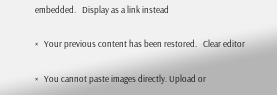embedded.   Display as a link instead

×   Your previous content has been restored.   Clear editor

×   You cannot paste images directly. Upload or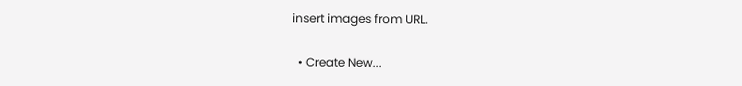insert images from URL.

  • Create New...